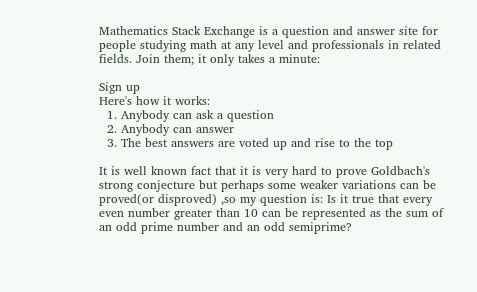Mathematics Stack Exchange is a question and answer site for people studying math at any level and professionals in related fields. Join them; it only takes a minute:

Sign up
Here's how it works:
  1. Anybody can ask a question
  2. Anybody can answer
  3. The best answers are voted up and rise to the top

It is well known fact that it is very hard to prove Goldbach's strong conjecture but perhaps some weaker variations can be proved(or disproved) ,so my question is: Is it true that every even number greater than 10 can be represented as the sum of an odd prime number and an odd semiprime?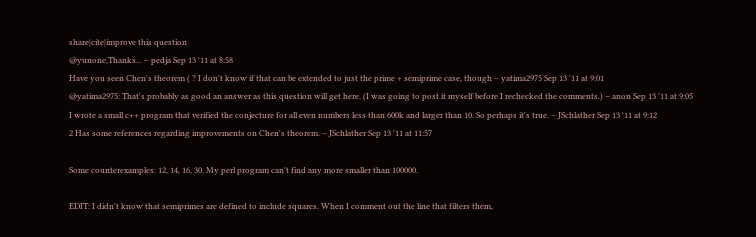share|cite|improve this question
@yunone,Thanks... – pedja Sep 13 '11 at 8:58
Have you seen Chen's theorem ( ? I don't know if that can be extended to just the prime + semiprime case, though – yatima2975 Sep 13 '11 at 9:01
@yatima2975: That's probably as good an answer as this question will get here. (I was going to post it myself before I rechecked the comments.) – anon Sep 13 '11 at 9:05
I wrote a small c++ program that verified the conjecture for all even numbers less than 600k and larger than 10. So perhaps it's true. – JSchlather Sep 13 '11 at 9:12
2 Has some references regarding improvements on Chen's theorem. – JSchlather Sep 13 '11 at 11:57

Some counterexamples: 12, 14, 16, 30. My perl program can't find any more smaller than 100000.

EDIT: I didn't know that semiprimes are defined to include squares. When I comment out the line that filters them,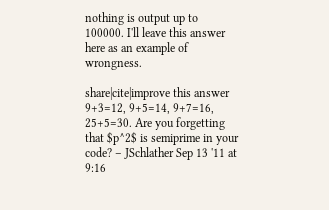nothing is output up to 100000. I'll leave this answer here as an example of wrongness.

share|cite|improve this answer
9+3=12, 9+5=14, 9+7=16, 25+5=30. Are you forgetting that $p^2$ is semiprime in your code? – JSchlather Sep 13 '11 at 9:16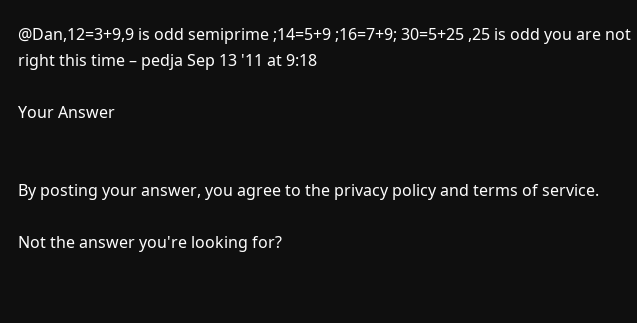@Dan,12=3+9,9 is odd semiprime ;14=5+9 ;16=7+9; 30=5+25 ,25 is odd you are not right this time – pedja Sep 13 '11 at 9:18

Your Answer


By posting your answer, you agree to the privacy policy and terms of service.

Not the answer you're looking for?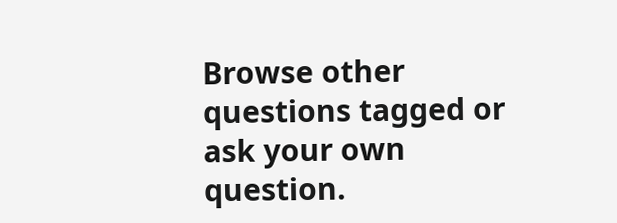Browse other questions tagged or ask your own question.